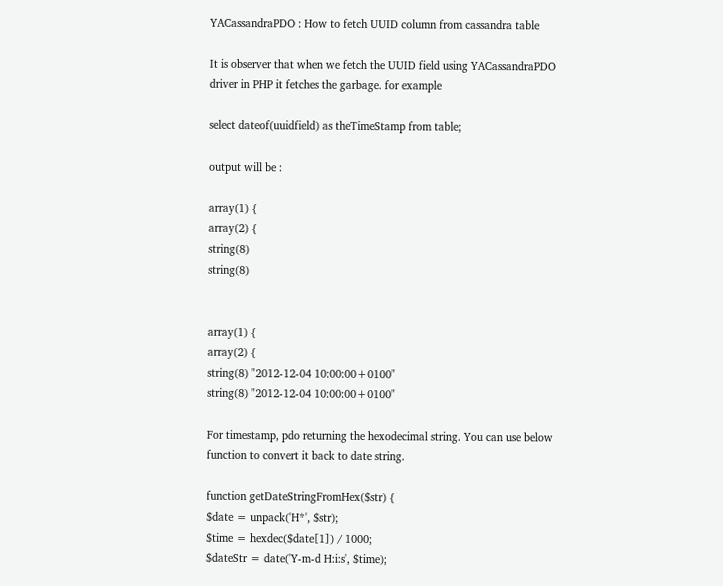YACassandraPDO : How to fetch UUID column from cassandra table

It is observer that when we fetch the UUID field using YACassandraPDO driver in PHP it fetches the garbage. for example

select dateof(uuidfield) as theTimeStamp from table;

output will be :

array(1) {
array(2) {
string(8)
string(8)


array(1) {
array(2) {
string(8) "2012-12-04 10:00:00+0100"
string(8) "2012-12-04 10:00:00+0100"

For timestamp, pdo returning the hexodecimal string. You can use below function to convert it back to date string.

function getDateStringFromHex($str) {
$date = unpack('H*', $str);
$time = hexdec($date[1]) / 1000;
$dateStr = date('Y-m-d H:i:s', $time);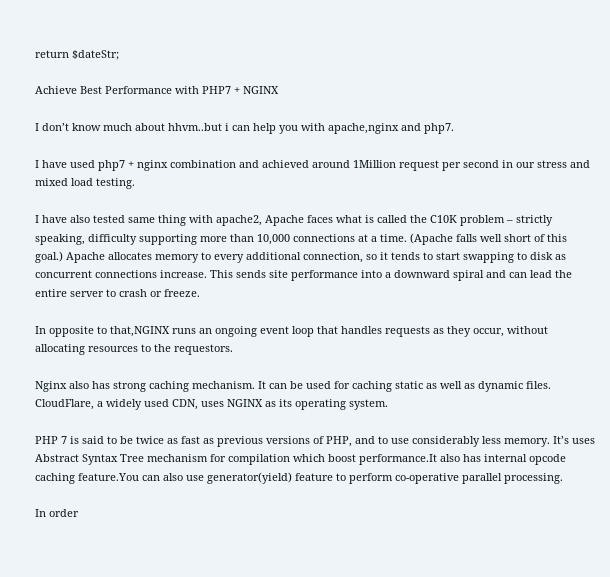return $dateStr;

Achieve Best Performance with PHP7 + NGINX

I don’t know much about hhvm..but i can help you with apache,nginx and php7.

I have used php7 + nginx combination and achieved around 1Million request per second in our stress and mixed load testing.

I have also tested same thing with apache2, Apache faces what is called the C10K problem – strictly speaking, difficulty supporting more than 10,000 connections at a time. (Apache falls well short of this goal.) Apache allocates memory to every additional connection, so it tends to start swapping to disk as concurrent connections increase. This sends site performance into a downward spiral and can lead the entire server to crash or freeze.

In opposite to that,NGINX runs an ongoing event loop that handles requests as they occur, without allocating resources to the requestors.

Nginx also has strong caching mechanism. It can be used for caching static as well as dynamic files. CloudFlare, a widely used CDN, uses NGINX as its operating system.

PHP 7 is said to be twice as fast as previous versions of PHP, and to use considerably less memory. It’s uses Abstract Syntax Tree mechanism for compilation which boost performance.It also has internal opcode caching feature.You can also use generator(yield) feature to perform co-operative parallel processing.

In order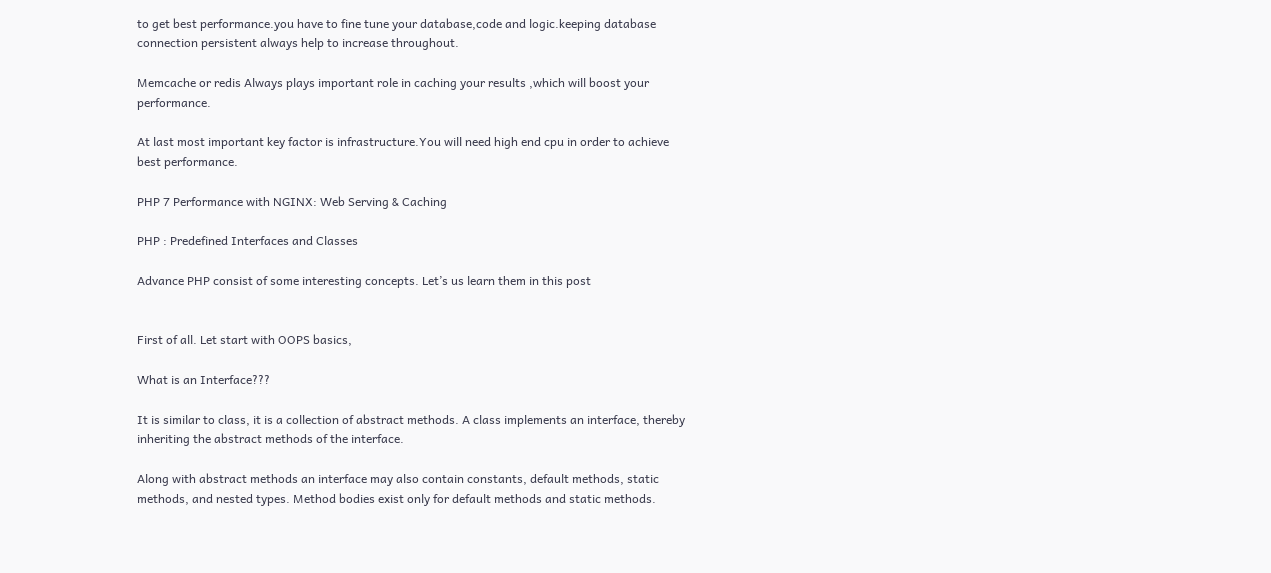to get best performance.you have to fine tune your database,code and logic.keeping database connection persistent always help to increase throughout.

Memcache or redis Always plays important role in caching your results ,which will boost your performance.

At last most important key factor is infrastructure.You will need high end cpu in order to achieve best performance.

PHP 7 Performance with NGINX: Web Serving & Caching

PHP : Predefined Interfaces and Classes

Advance PHP consist of some interesting concepts. Let’s us learn them in this post


First of all. Let start with OOPS basics,

What is an Interface???

It is similar to class, it is a collection of abstract methods. A class implements an interface, thereby inheriting the abstract methods of the interface.

Along with abstract methods an interface may also contain constants, default methods, static methods, and nested types. Method bodies exist only for default methods and static methods.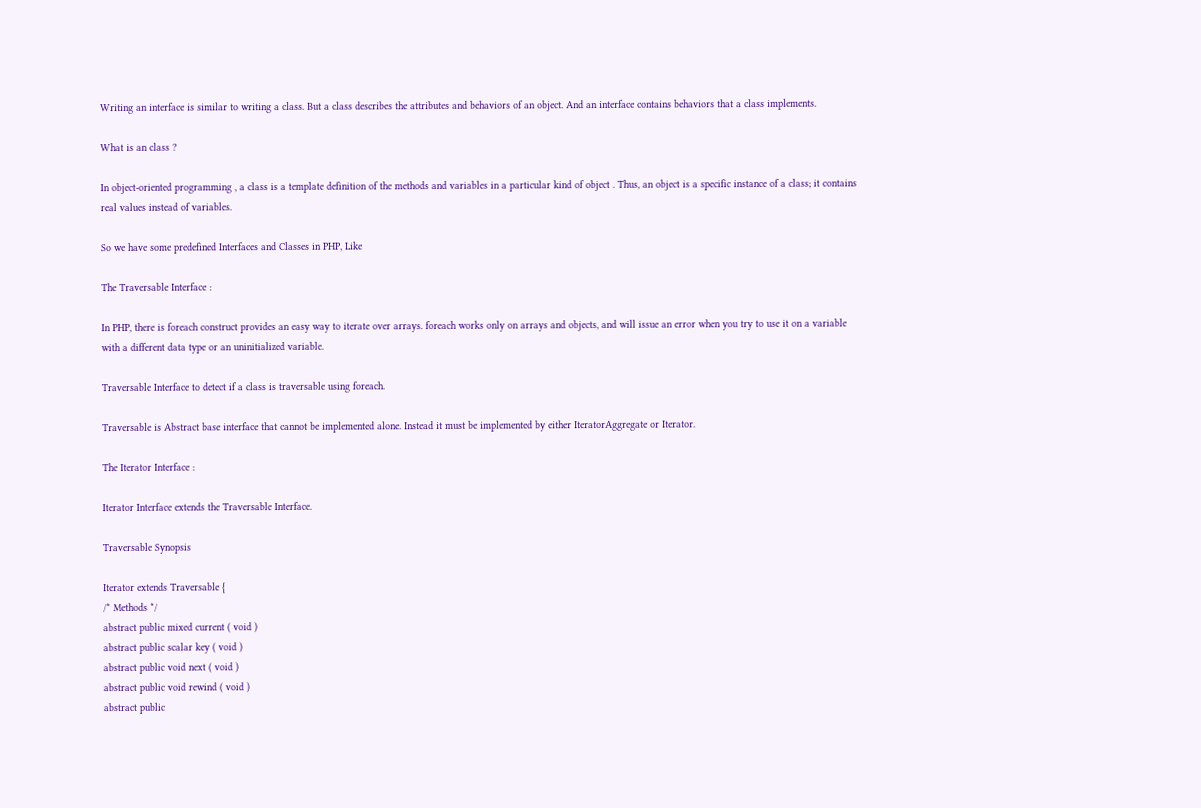Writing an interface is similar to writing a class. But a class describes the attributes and behaviors of an object. And an interface contains behaviors that a class implements.

What is an class ?

In object-oriented programming , a class is a template definition of the methods and variables in a particular kind of object . Thus, an object is a specific instance of a class; it contains real values instead of variables.

So we have some predefined Interfaces and Classes in PHP, Like

The Traversable Interface :

In PHP, there is foreach construct provides an easy way to iterate over arrays. foreach works only on arrays and objects, and will issue an error when you try to use it on a variable with a different data type or an uninitialized variable.

Traversable Interface to detect if a class is traversable using foreach.

Traversable is Abstract base interface that cannot be implemented alone. Instead it must be implemented by either IteratorAggregate or Iterator.

The Iterator Interface :

Iterator Interface extends the Traversable Interface.

Traversable Synopsis

Iterator extends Traversable {
/* Methods */
abstract public mixed current ( void )
abstract public scalar key ( void )
abstract public void next ( void )
abstract public void rewind ( void )
abstract public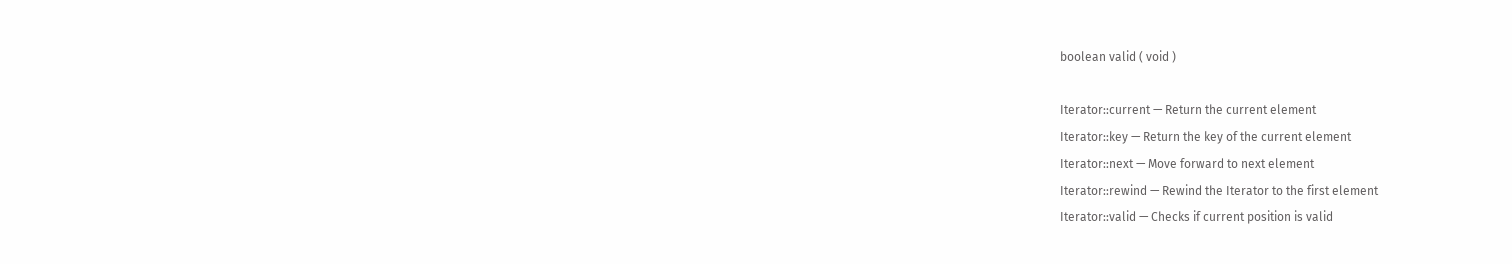boolean valid ( void )

Iterator::current — Return the current element
Iterator::key — Return the key of the current element
Iterator::next — Move forward to next element
Iterator::rewind — Rewind the Iterator to the first element
Iterator::valid — Checks if current position is valid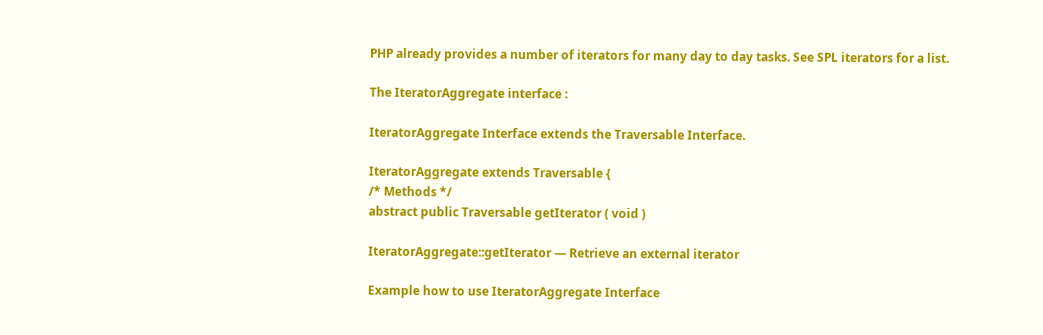PHP already provides a number of iterators for many day to day tasks. See SPL iterators for a list.

The IteratorAggregate interface :

IteratorAggregate Interface extends the Traversable Interface.

IteratorAggregate extends Traversable {
/* Methods */
abstract public Traversable getIterator ( void )

IteratorAggregate::getIterator — Retrieve an external iterator

Example how to use IteratorAggregate Interface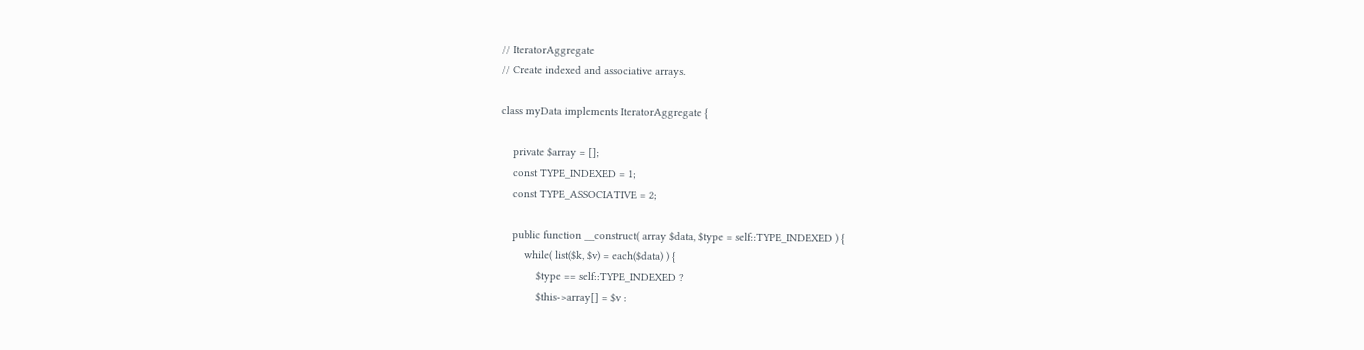// IteratorAggregate
// Create indexed and associative arrays.

class myData implements IteratorAggregate {

    private $array = [];
    const TYPE_INDEXED = 1;
    const TYPE_ASSOCIATIVE = 2;

    public function __construct( array $data, $type = self::TYPE_INDEXED ) {
        while( list($k, $v) = each($data) ) {
            $type == self::TYPE_INDEXED ?
            $this->array[] = $v :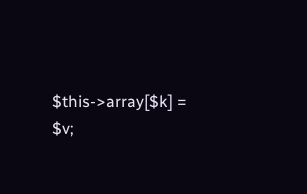$this->array[$k] = $v;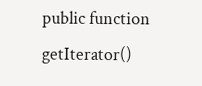public function getIterator()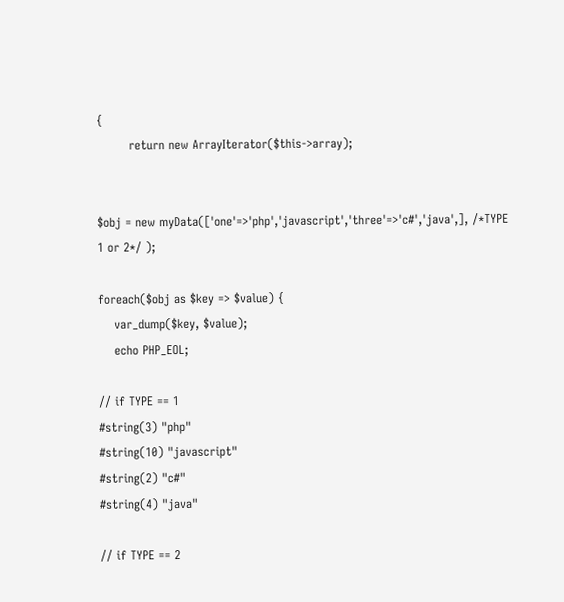{
        return new ArrayIterator($this->array);


$obj = new myData(['one'=>'php','javascript','three'=>'c#','java',], /*TYPE 1 or 2*/ );

foreach($obj as $key => $value) {
    var_dump($key, $value);
    echo PHP_EOL;

// if TYPE == 1
#string(3) "php"
#string(10) "javascript"
#string(2) "c#"
#string(4) "java"

// if TYPE == 2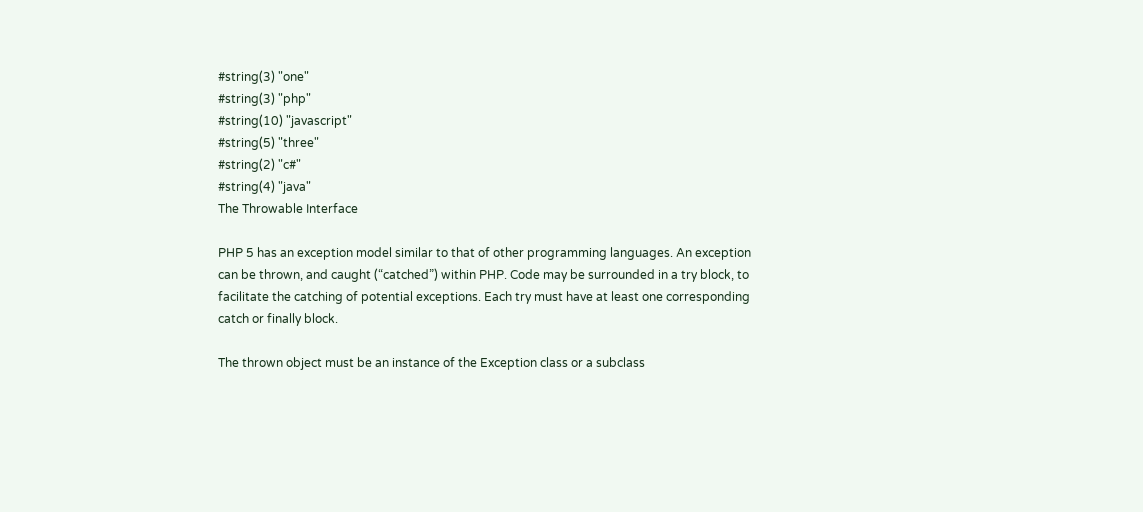#string(3) "one"
#string(3) "php"
#string(10) "javascript"
#string(5) "three"
#string(2) "c#"
#string(4) "java"
The Throwable Interface

PHP 5 has an exception model similar to that of other programming languages. An exception can be thrown, and caught (“catched”) within PHP. Code may be surrounded in a try block, to facilitate the catching of potential exceptions. Each try must have at least one corresponding catch or finally block.

The thrown object must be an instance of the Exception class or a subclass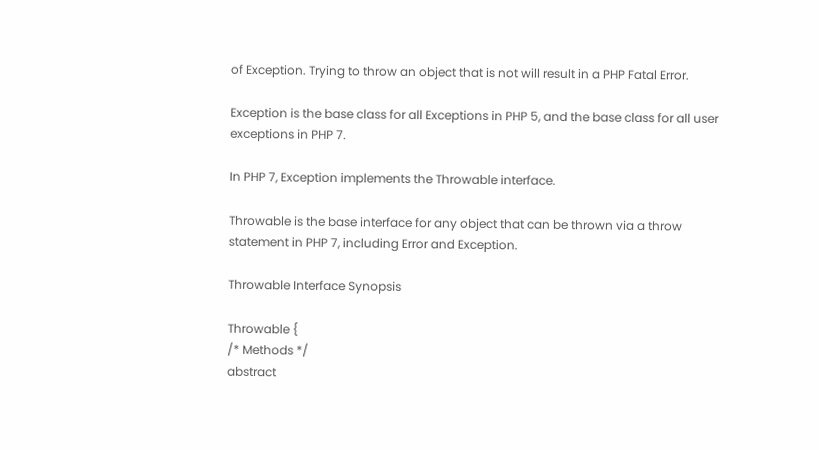of Exception. Trying to throw an object that is not will result in a PHP Fatal Error.

Exception is the base class for all Exceptions in PHP 5, and the base class for all user exceptions in PHP 7.

In PHP 7, Exception implements the Throwable interface.

Throwable is the base interface for any object that can be thrown via a throw statement in PHP 7, including Error and Exception.

Throwable Interface Synopsis

Throwable {
/* Methods */
abstract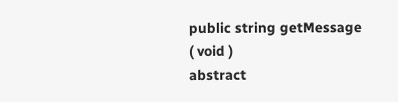public string getMessage ( void )
abstract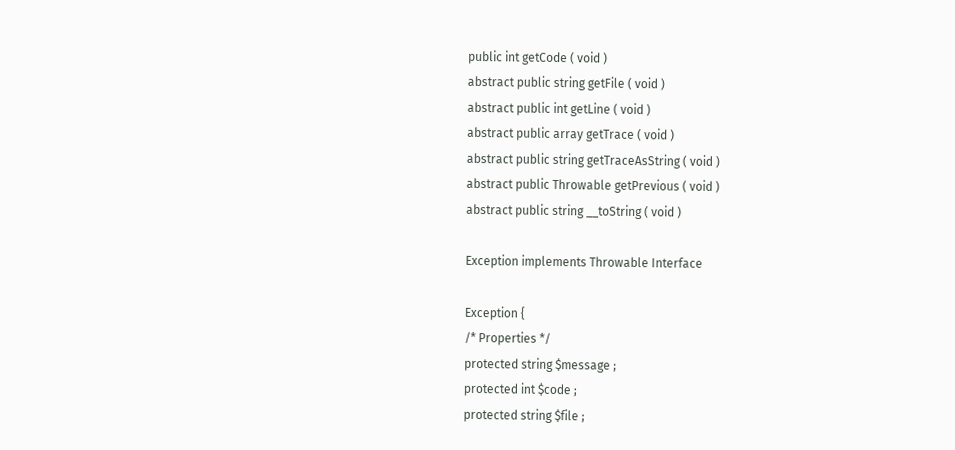public int getCode ( void )
abstract public string getFile ( void )
abstract public int getLine ( void )
abstract public array getTrace ( void )
abstract public string getTraceAsString ( void )
abstract public Throwable getPrevious ( void )
abstract public string __toString ( void )

Exception implements Throwable Interface

Exception {
/* Properties */
protected string $message ;
protected int $code ;
protected string $file ;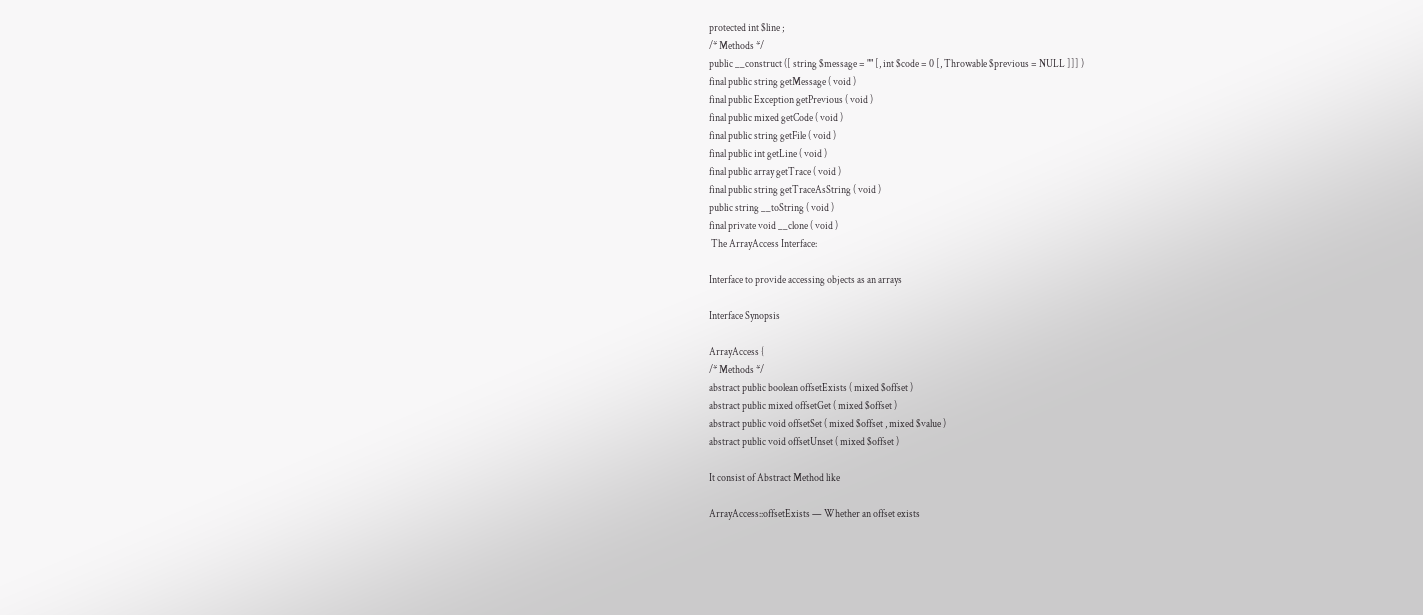protected int $line ;
/* Methods */
public __construct ([ string $message = "" [, int $code = 0 [, Throwable $previous = NULL ]]] )
final public string getMessage ( void )
final public Exception getPrevious ( void )
final public mixed getCode ( void )
final public string getFile ( void )
final public int getLine ( void )
final public array getTrace ( void )
final public string getTraceAsString ( void )
public string __toString ( void )
final private void __clone ( void )
 The ArrayAccess Interface:

Interface to provide accessing objects as an arrays

Interface Synopsis

ArrayAccess {
/* Methods */
abstract public boolean offsetExists ( mixed $offset )
abstract public mixed offsetGet ( mixed $offset )
abstract public void offsetSet ( mixed $offset , mixed $value )
abstract public void offsetUnset ( mixed $offset )

It consist of Abstract Method like

ArrayAccess::offsetExists — Whether an offset exists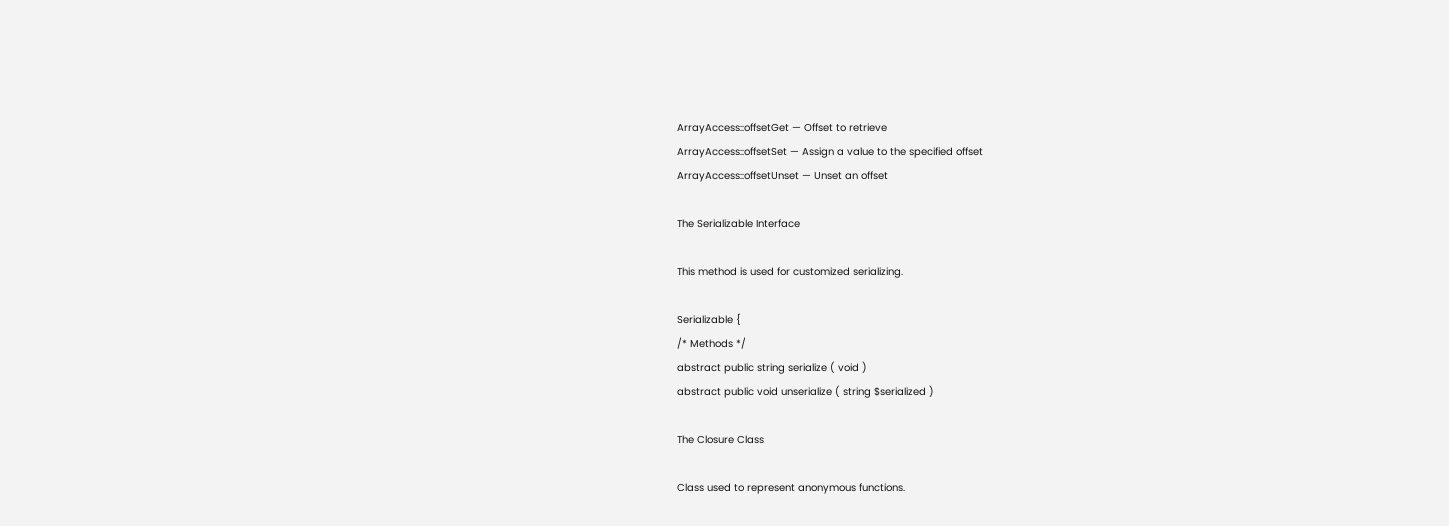ArrayAccess::offsetGet — Offset to retrieve
ArrayAccess::offsetSet — Assign a value to the specified offset
ArrayAccess::offsetUnset — Unset an offset

The Serializable Interface

This method is used for customized serializing.

Serializable {
/* Methods */
abstract public string serialize ( void )
abstract public void unserialize ( string $serialized )

The Closure Class

Class used to represent anonymous functions.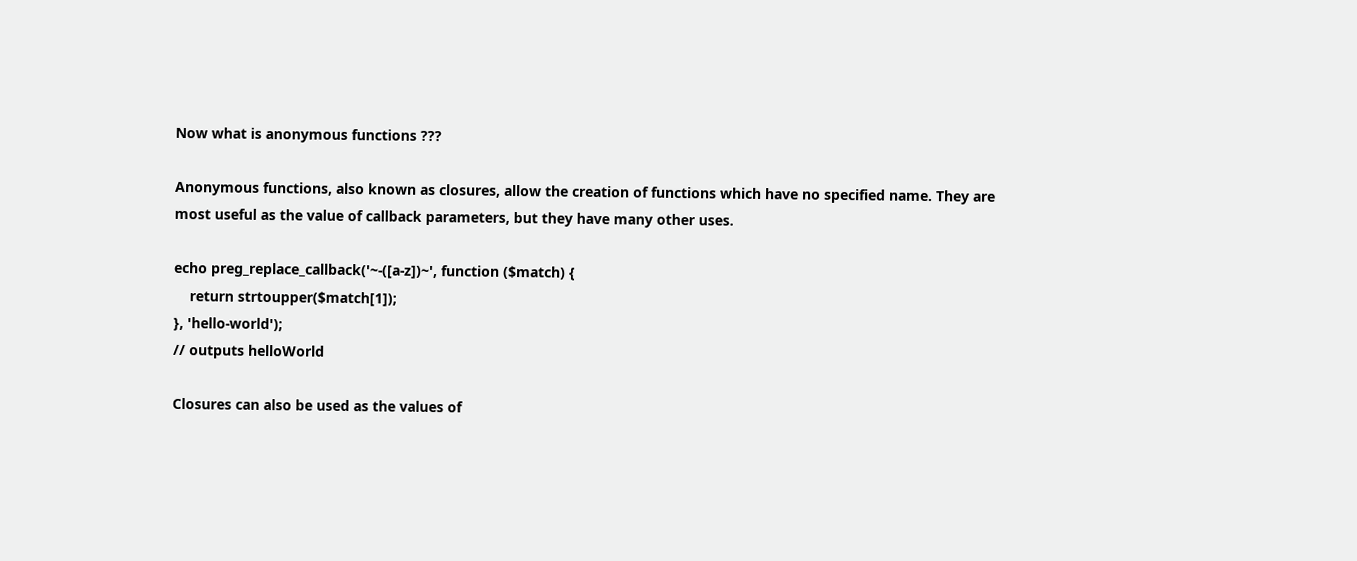Now what is anonymous functions ???

Anonymous functions, also known as closures, allow the creation of functions which have no specified name. They are most useful as the value of callback parameters, but they have many other uses.

echo preg_replace_callback('~-([a-z])~', function ($match) {
    return strtoupper($match[1]);
}, 'hello-world');
// outputs helloWorld

Closures can also be used as the values of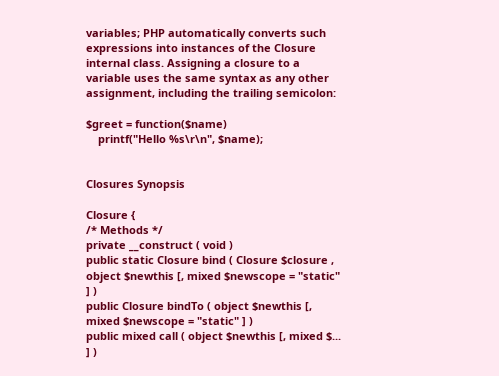variables; PHP automatically converts such expressions into instances of the Closure internal class. Assigning a closure to a variable uses the same syntax as any other assignment, including the trailing semicolon:

$greet = function($name)
    printf("Hello %s\r\n", $name);


Closures Synopsis

Closure {
/* Methods */
private __construct ( void )
public static Closure bind ( Closure $closure , object $newthis [, mixed $newscope = "static" ] )
public Closure bindTo ( object $newthis [, mixed $newscope = "static" ] )
public mixed call ( object $newthis [, mixed $... ] )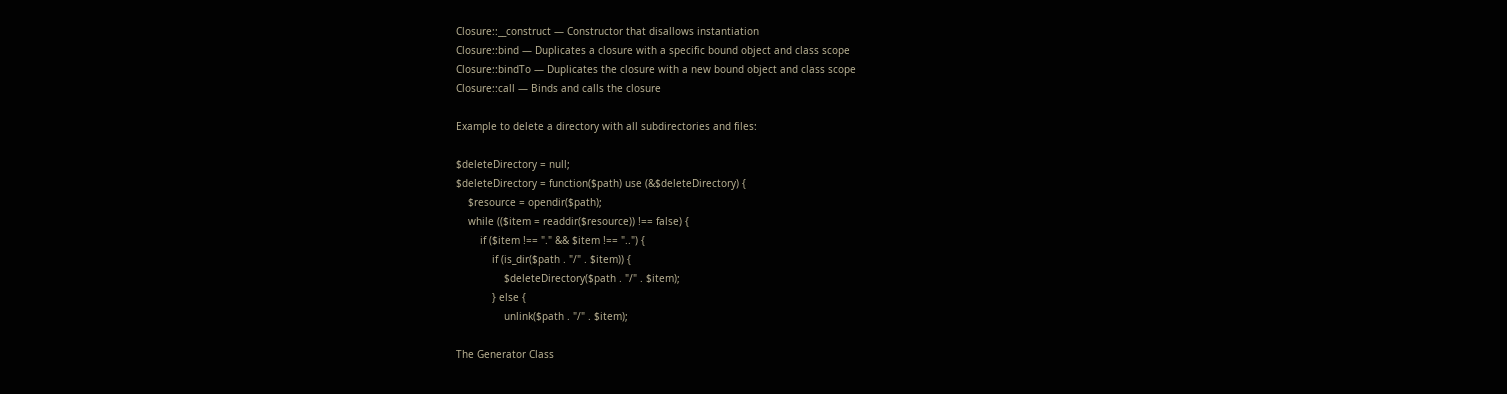Closure::__construct — Constructor that disallows instantiation
Closure::bind — Duplicates a closure with a specific bound object and class scope
Closure::bindTo — Duplicates the closure with a new bound object and class scope
Closure::call — Binds and calls the closure

Example to delete a directory with all subdirectories and files:

$deleteDirectory = null;
$deleteDirectory = function($path) use (&$deleteDirectory) {
    $resource = opendir($path);
    while (($item = readdir($resource)) !== false) {
        if ($item !== "." && $item !== "..") {
            if (is_dir($path . "/" . $item)) {
                $deleteDirectory($path . "/" . $item);
            } else {
                unlink($path . "/" . $item);

The Generator Class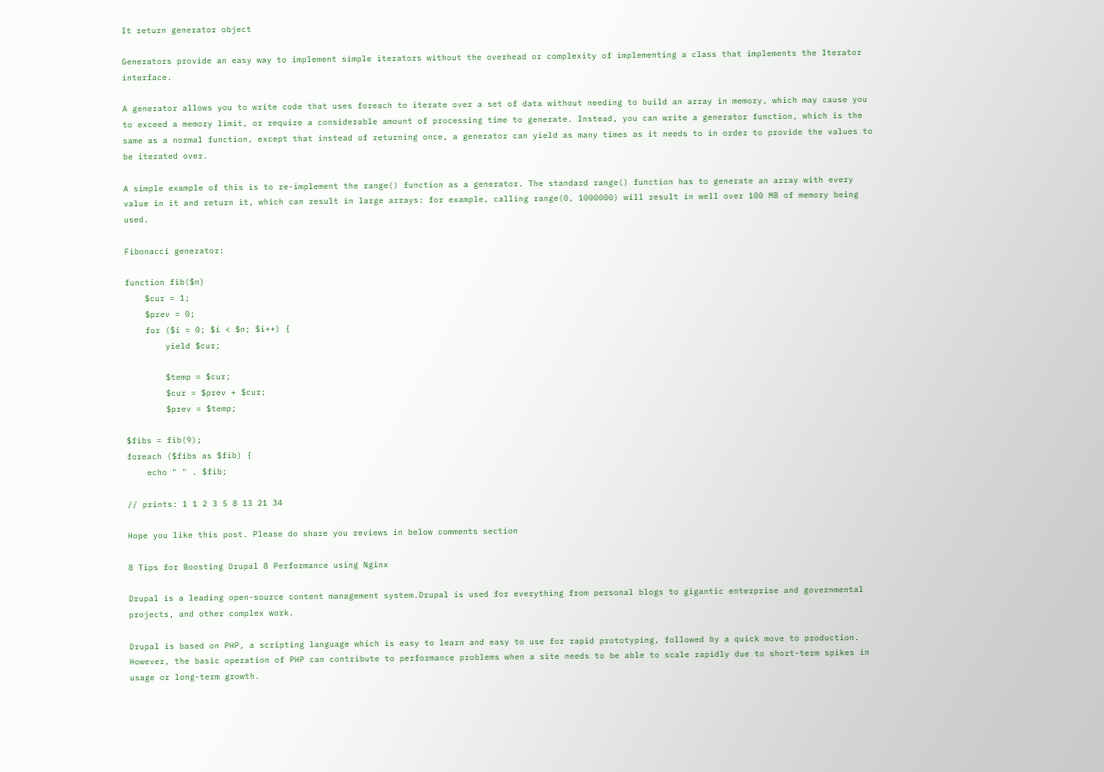It return generator object

Generators provide an easy way to implement simple iterators without the overhead or complexity of implementing a class that implements the Iterator interface.

A generator allows you to write code that uses foreach to iterate over a set of data without needing to build an array in memory, which may cause you to exceed a memory limit, or require a considerable amount of processing time to generate. Instead, you can write a generator function, which is the same as a normal function, except that instead of returning once, a generator can yield as many times as it needs to in order to provide the values to be iterated over.

A simple example of this is to re-implement the range() function as a generator. The standard range() function has to generate an array with every value in it and return it, which can result in large arrays: for example, calling range(0, 1000000) will result in well over 100 MB of memory being used.

Fibonacci generator:

function fib($n)
    $cur = 1;
    $prev = 0;
    for ($i = 0; $i < $n; $i++) {
        yield $cur;

        $temp = $cur;
        $cur = $prev + $cur;
        $prev = $temp;

$fibs = fib(9);
foreach ($fibs as $fib) {
    echo " " . $fib;

// prints: 1 1 2 3 5 8 13 21 34

Hope you like this post. Please do share you reviews in below comments section

8 Tips for Boosting Drupal 8 Performance using Nginx

Drupal is a leading open-source content management system.Drupal is used for everything from personal blogs to gigantic enterprise and governmental projects, and other complex work.

Drupal is based on PHP, a scripting language which is easy to learn and easy to use for rapid prototyping, followed by a quick move to production. However, the basic operation of PHP can contribute to performance problems when a site needs to be able to scale rapidly due to short-term spikes in usage or long-term growth.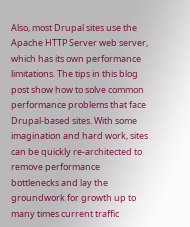Also, most Drupal sites use the Apache HTTP Server web server, which has its own performance limitations. The tips in this blog post show how to solve common performance problems that face Drupal-based sites. With some imagination and hard work, sites can be quickly re-architected to remove performance bottlenecks and lay the groundwork for growth up to many times current traffic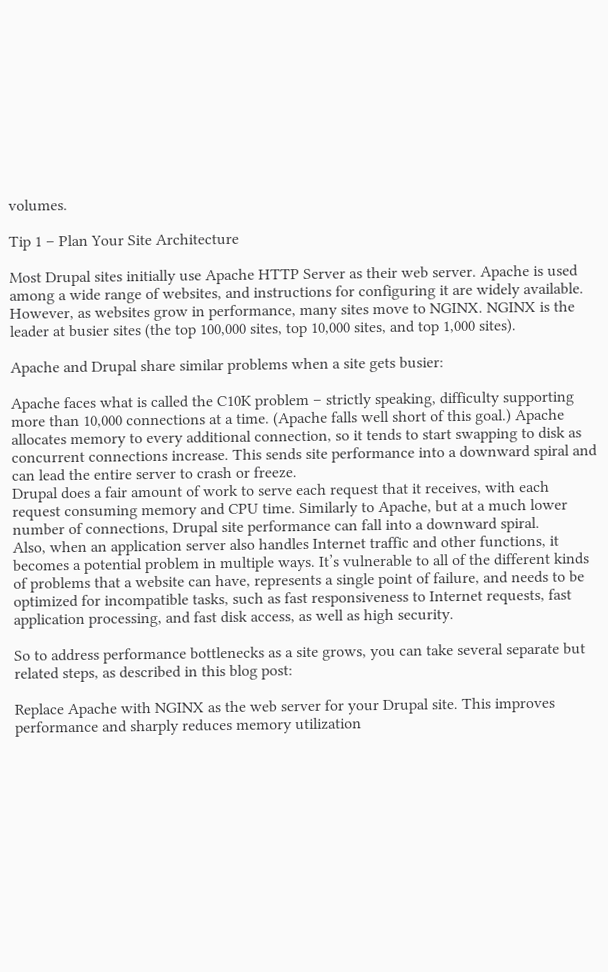volumes.

Tip 1 – Plan Your Site Architecture

Most Drupal sites initially use Apache HTTP Server as their web server. Apache is used among a wide range of websites, and instructions for configuring it are widely available. However, as websites grow in performance, many sites move to NGINX. NGINX is the leader at busier sites (the top 100,000 sites, top 10,000 sites, and top 1,000 sites).

Apache and Drupal share similar problems when a site gets busier:

Apache faces what is called the C10K problem – strictly speaking, difficulty supporting more than 10,000 connections at a time. (Apache falls well short of this goal.) Apache allocates memory to every additional connection, so it tends to start swapping to disk as concurrent connections increase. This sends site performance into a downward spiral and can lead the entire server to crash or freeze.
Drupal does a fair amount of work to serve each request that it receives, with each request consuming memory and CPU time. Similarly to Apache, but at a much lower number of connections, Drupal site performance can fall into a downward spiral.
Also, when an application server also handles Internet traffic and other functions, it becomes a potential problem in multiple ways. It’s vulnerable to all of the different kinds of problems that a website can have, represents a single point of failure, and needs to be optimized for incompatible tasks, such as fast responsiveness to Internet requests, fast application processing, and fast disk access, as well as high security.

So to address performance bottlenecks as a site grows, you can take several separate but related steps, as described in this blog post:

Replace Apache with NGINX as the web server for your Drupal site. This improves performance and sharply reduces memory utilization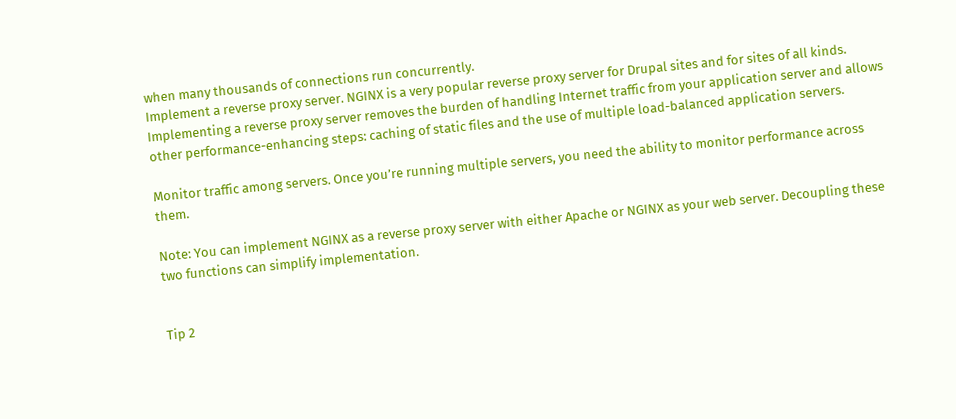when many thousands of connections run concurrently.
Implement a reverse proxy server. NGINX is a very popular reverse proxy server for Drupal sites and for sites of all kinds. Implementing a reverse proxy server removes the burden of handling Internet traffic from your application server and allows other performance-enhancing steps: caching of static files and the use of multiple load-balanced application servers.

Monitor traffic among servers. Once you’re running multiple servers, you need the ability to monitor performance across them.

Note: You can implement NGINX as a reverse proxy server with either Apache or NGINX as your web server. Decoupling these two functions can simplify implementation.


Tip 2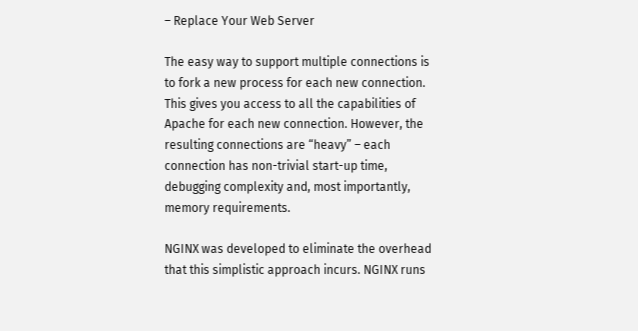– Replace Your Web Server

The easy way to support multiple connections is to fork a new process for each new connection. This gives you access to all the capabilities of Apache for each new connection. However, the resulting connections are “heavy” – each connection has non-trivial start-up time, debugging complexity and, most importantly, memory requirements.

NGINX was developed to eliminate the overhead that this simplistic approach incurs. NGINX runs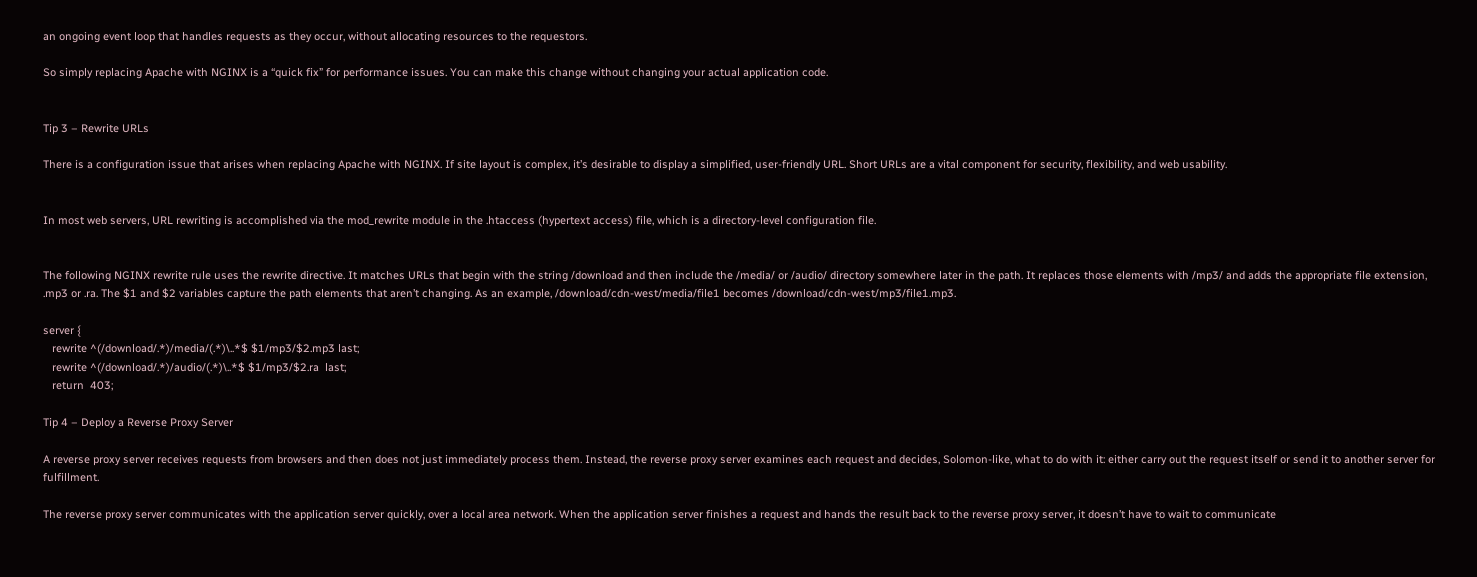an ongoing event loop that handles requests as they occur, without allocating resources to the requestors.

So simply replacing Apache with NGINX is a “quick fix” for performance issues. You can make this change without changing your actual application code.


Tip 3 – Rewrite URLs

There is a configuration issue that arises when replacing Apache with NGINX. If site layout is complex, it’s desirable to display a simplified, user-friendly URL. Short URLs are a vital component for security, flexibility, and web usability.


In most web servers, URL rewriting is accomplished via the mod_rewrite module in the .htaccess (hypertext access) file, which is a directory-level configuration file.


The following NGINX rewrite rule uses the rewrite directive. It matches URLs that begin with the string /download and then include the /media/ or /audio/ directory somewhere later in the path. It replaces those elements with /mp3/ and adds the appropriate file extension, .mp3 or .ra. The $1 and $2 variables capture the path elements that aren’t changing. As an example, /download/cdn-west/media/file1 becomes /download/cdn-west/mp3/file1.mp3.

server {
   rewrite ^(/download/.*)/media/(.*)\..*$ $1/mp3/$2.mp3 last;
   rewrite ^(/download/.*)/audio/(.*)\..*$ $1/mp3/$2.ra  last;
   return  403;

Tip 4 – Deploy a Reverse Proxy Server

A reverse proxy server receives requests from browsers and then does not just immediately process them. Instead, the reverse proxy server examines each request and decides, Solomon-like, what to do with it: either carry out the request itself or send it to another server for fulfillment.

The reverse proxy server communicates with the application server quickly, over a local area network. When the application server finishes a request and hands the result back to the reverse proxy server, it doesn’t have to wait to communicate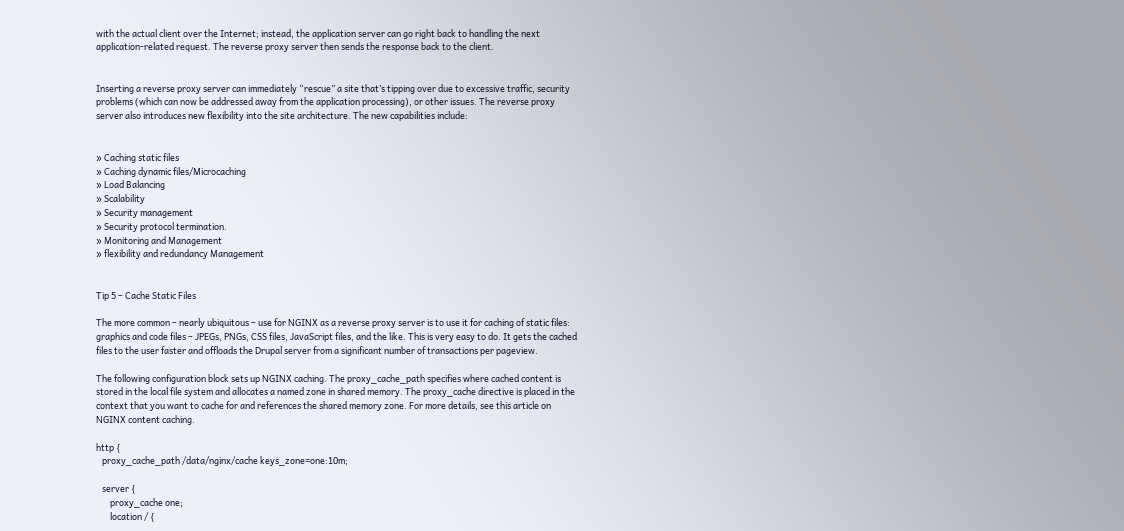with the actual client over the Internet; instead, the application server can go right back to handling the next application-related request. The reverse proxy server then sends the response back to the client.


Inserting a reverse proxy server can immediately “rescue” a site that’s tipping over due to excessive traffic, security problems (which can now be addressed away from the application processing), or other issues. The reverse proxy server also introduces new flexibility into the site architecture. The new capabilities include:


» Caching static files
» Caching dynamic files/Microcaching
» Load Balancing
» Scalability
» Security management
» Security protocol termination.
» Monitoring and Management
» flexibility and redundancy Management


Tip 5 – Cache Static Files

The more common – nearly ubiquitous – use for NGINX as a reverse proxy server is to use it for caching of static files: graphics and code files – JPEGs, PNGs, CSS files, JavaScript files, and the like. This is very easy to do. It gets the cached files to the user faster and offloads the Drupal server from a significant number of transactions per pageview.

The following configuration block sets up NGINX caching. The proxy_cache_path specifies where cached content is stored in the local file system and allocates a named zone in shared memory. The proxy_cache directive is placed in the context that you want to cache for and references the shared memory zone. For more details, see this article on NGINX content caching.

http {
   proxy_cache_path /data/nginx/cache keys_zone=one:10m;

   server {
       proxy_cache one;
       location / {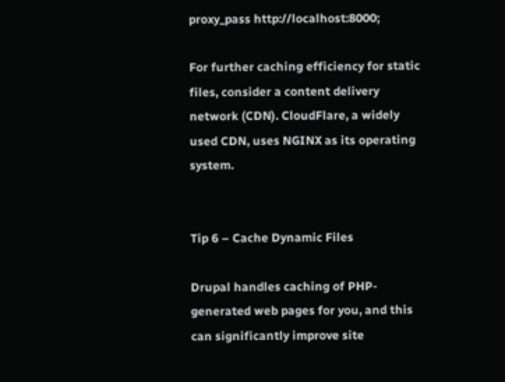proxy_pass http://localhost:8000;

For further caching efficiency for static files, consider a content delivery network (CDN). CloudFlare, a widely used CDN, uses NGINX as its operating system.


Tip 6 – Cache Dynamic Files

Drupal handles caching of PHP-generated web pages for you, and this can significantly improve site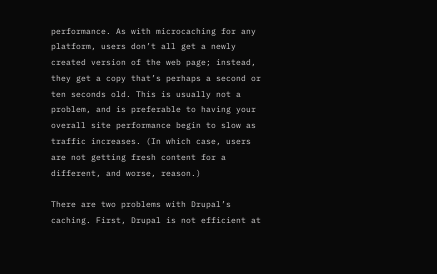performance. As with microcaching for any platform, users don’t all get a newly created version of the web page; instead, they get a copy that’s perhaps a second or ten seconds old. This is usually not a problem, and is preferable to having your overall site performance begin to slow as traffic increases. (In which case, users are not getting fresh content for a different, and worse, reason.)

There are two problems with Drupal’s caching. First, Drupal is not efficient at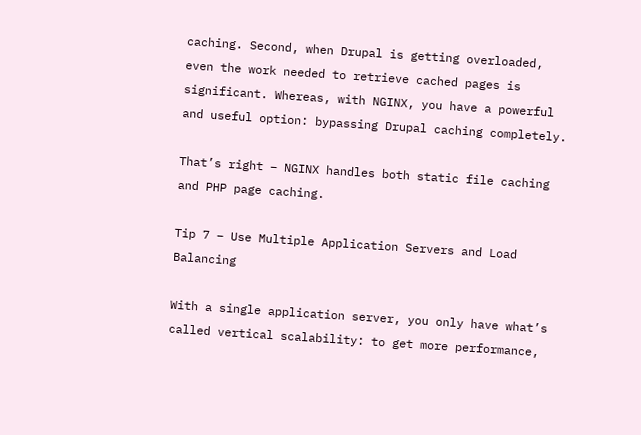caching. Second, when Drupal is getting overloaded, even the work needed to retrieve cached pages is significant. Whereas, with NGINX, you have a powerful and useful option: bypassing Drupal caching completely.

That’s right – NGINX handles both static file caching and PHP page caching.

Tip 7 – Use Multiple Application Servers and Load Balancing

With a single application server, you only have what’s called vertical scalability: to get more performance,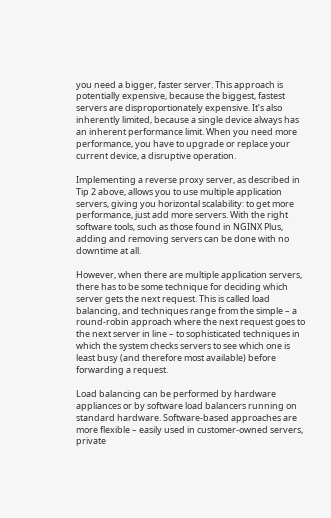you need a bigger, faster server. This approach is potentially expensive, because the biggest, fastest servers are disproportionately expensive. It’s also inherently limited, because a single device always has an inherent performance limit. When you need more performance, you have to upgrade or replace your current device, a disruptive operation.

Implementing a reverse proxy server, as described in Tip 2 above, allows you to use multiple application servers, giving you horizontal scalability: to get more performance, just add more servers. With the right software tools, such as those found in NGINX Plus, adding and removing servers can be done with no downtime at all.

However, when there are multiple application servers, there has to be some technique for deciding which server gets the next request. This is called load balancing, and techniques range from the simple – a round-robin approach where the next request goes to the next server in line – to sophisticated techniques in which the system checks servers to see which one is least busy (and therefore most available) before forwarding a request.

Load balancing can be performed by hardware appliances or by software load balancers running on standard hardware. Software-based approaches are more flexible – easily used in customer-owned servers, private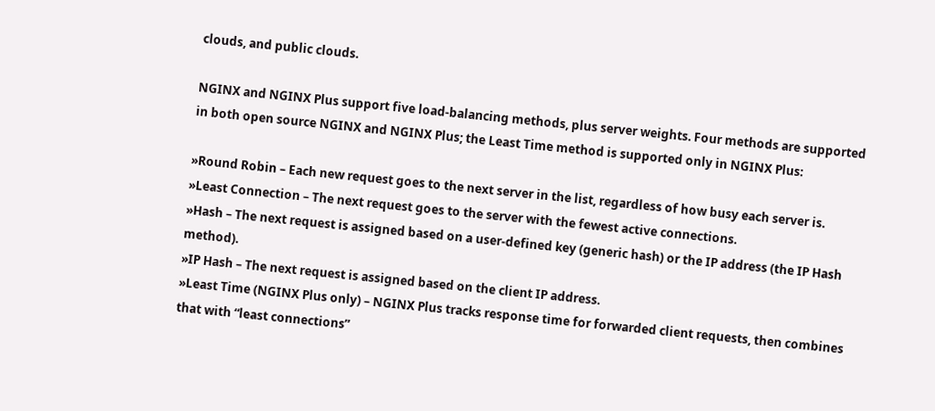clouds, and public clouds.

NGINX and NGINX Plus support five load-balancing methods, plus server weights. Four methods are supported in both open source NGINX and NGINX Plus; the Least Time method is supported only in NGINX Plus:

»Round Robin – Each new request goes to the next server in the list, regardless of how busy each server is.
»Least Connection – The next request goes to the server with the fewest active connections.
»Hash – The next request is assigned based on a user-defined key (generic hash) or the IP address (the IP Hash method).
»IP Hash – The next request is assigned based on the client IP address.
»Least Time (NGINX Plus only) – NGINX Plus tracks response time for forwarded client requests, then combines that with “least connections”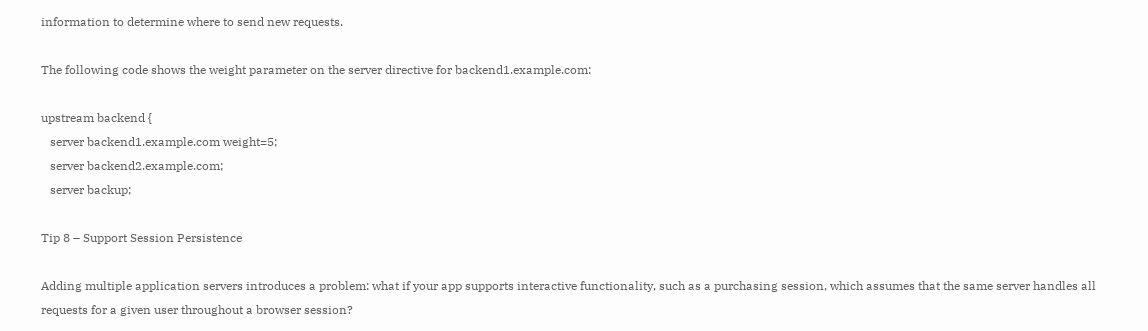information to determine where to send new requests.

The following code shows the weight parameter on the server directive for backend1.example.com:

upstream backend {
   server backend1.example.com weight=5;
   server backend2.example.com;
   server backup;

Tip 8 – Support Session Persistence

Adding multiple application servers introduces a problem: what if your app supports interactive functionality, such as a purchasing session, which assumes that the same server handles all requests for a given user throughout a browser session?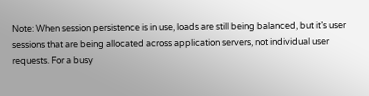Note: When session persistence is in use, loads are still being balanced, but it’s user sessions that are being allocated across application servers, not individual user requests. For a busy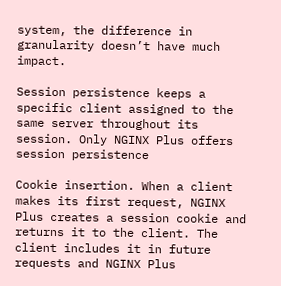system, the difference in granularity doesn’t have much impact.

Session persistence keeps a specific client assigned to the same server throughout its session. Only NGINX Plus offers session persistence

Cookie insertion. When a client makes its first request, NGINX Plus creates a session cookie and returns it to the client. The client includes it in future requests and NGINX Plus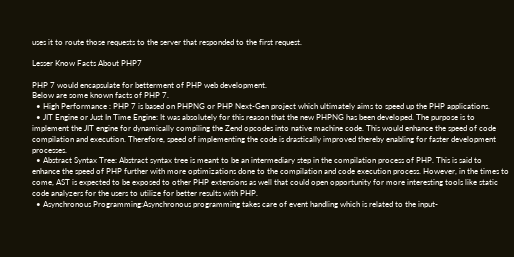uses it to route those requests to the server that responded to the first request.

Lesser Know Facts About PHP7

PHP 7 would encapsulate for betterment of PHP web development.
Below are some known facts of PHP 7.
  • High Performance : PHP 7 is based on PHPNG or PHP Next-Gen project which ultimately aims to speed up the PHP applications.
  • JIT Engine or Just In Time Engine: It was absolutely for this reason that the new PHPNG has been developed. The purpose is to implement the JIT engine for dynamically compiling the Zend opcodes into native machine code. This would enhance the speed of code compilation and execution. Therefore, speed of implementing the code is drastically improved thereby enabling for faster development processes.
  • Abstract Syntax Tree: Abstract syntax tree is meant to be an intermediary step in the compilation process of PHP. This is said to enhance the speed of PHP further with more optimizations done to the compilation and code execution process. However, in the times to come, AST is expected to be exposed to other PHP extensions as well that could open opportunity for more interesting tools like static code analyzers for the users to utilize for better results with PHP.
  • Asynchronous Programming:Asynchronous programming takes care of event handling which is related to the input-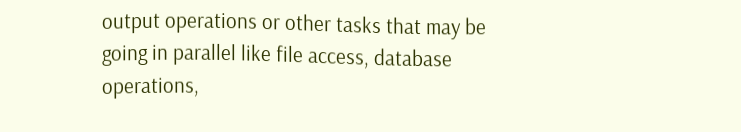output operations or other tasks that may be going in parallel like file access, database operations,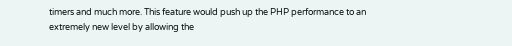timers and much more. This feature would push up the PHP performance to an extremely new level by allowing the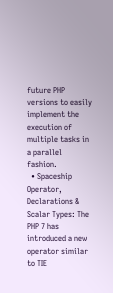future PHP versions to easily implement the execution of multiple tasks in a parallel fashion.
  • Spaceship Operator, Declarations & Scalar Types: The PHP 7 has introduced a new operator similar to TIE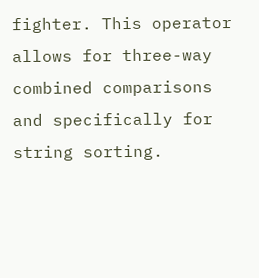fighter. This operator allows for three-way combined comparisons and specifically for string sorting.